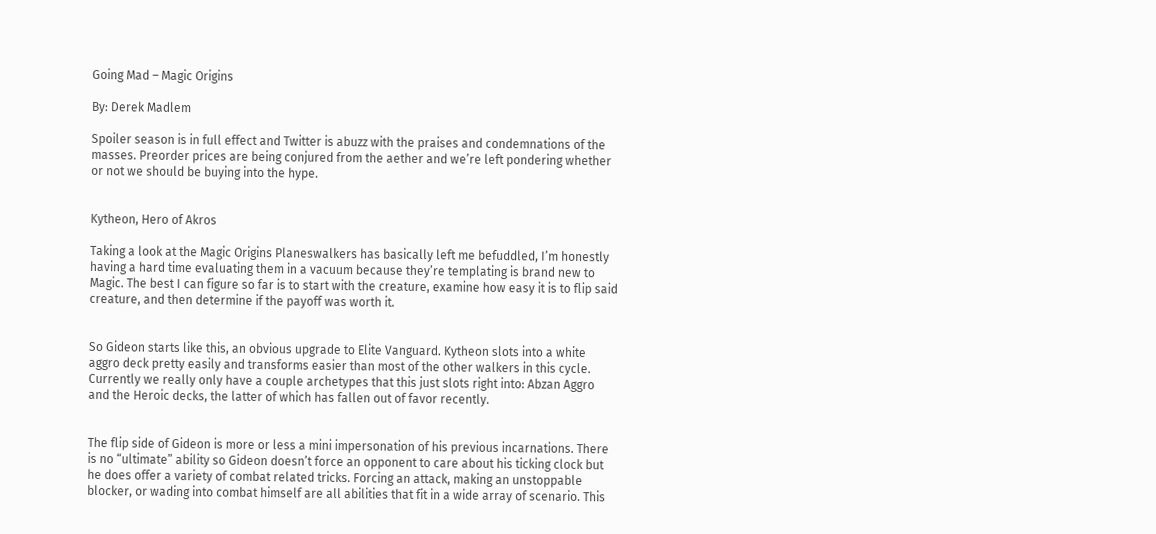Going Mad – Magic Origins

By: Derek Madlem

Spoiler season is in full effect and Twitter is abuzz with the praises and condemnations of the masses. Preorder prices are being conjured from the aether and we’re left pondering whether or not we should be buying into the hype.


Kytheon, Hero of Akros

Taking a look at the Magic Origins Planeswalkers has basically left me befuddled, I’m honestly having a hard time evaluating them in a vacuum because they’re templating is brand new to Magic. The best I can figure so far is to start with the creature, examine how easy it is to flip said creature, and then determine if the payoff was worth it.


So Gideon starts like this, an obvious upgrade to Elite Vanguard. Kytheon slots into a white aggro deck pretty easily and transforms easier than most of the other walkers in this cycle. Currently we really only have a couple archetypes that this just slots right into: Abzan Aggro and the Heroic decks, the latter of which has fallen out of favor recently.


The flip side of Gideon is more or less a mini impersonation of his previous incarnations. There is no “ultimate” ability so Gideon doesn’t force an opponent to care about his ticking clock but he does offer a variety of combat related tricks. Forcing an attack, making an unstoppable blocker, or wading into combat himself are all abilities that fit in a wide array of scenario. This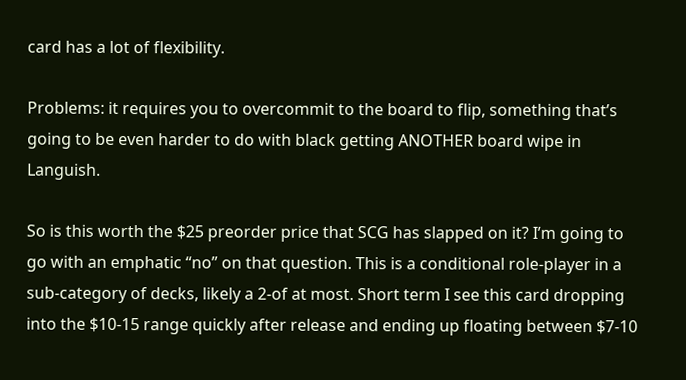card has a lot of flexibility.

Problems: it requires you to overcommit to the board to flip, something that’s going to be even harder to do with black getting ANOTHER board wipe in Languish.

So is this worth the $25 preorder price that SCG has slapped on it? I’m going to go with an emphatic “no” on that question. This is a conditional role-player in a sub-category of decks, likely a 2-of at most. Short term I see this card dropping into the $10-15 range quickly after release and ending up floating between $7-10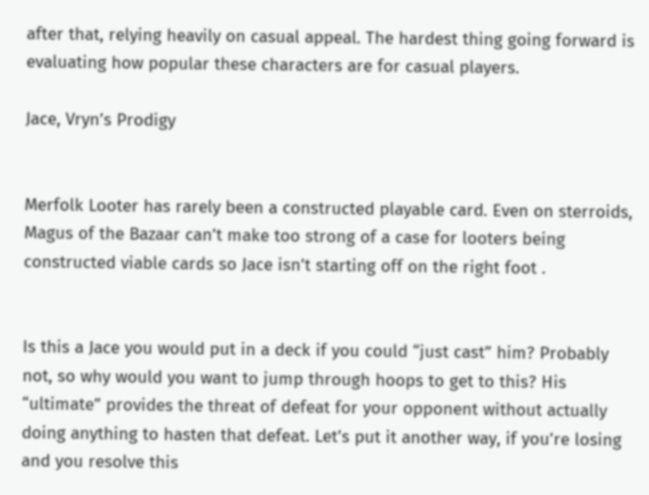after that, relying heavily on casual appeal. The hardest thing going forward is evaluating how popular these characters are for casual players.

Jace, Vryn’s Prodigy


Merfolk Looter has rarely been a constructed playable card. Even on sterroids, Magus of the Bazaar can’t make too strong of a case for looters being constructed viable cards so Jace isn’t starting off on the right foot .


Is this a Jace you would put in a deck if you could “just cast” him? Probably not, so why would you want to jump through hoops to get to this? His “ultimate” provides the threat of defeat for your opponent without actually doing anything to hasten that defeat. Let’s put it another way, if you’re losing and you resolve this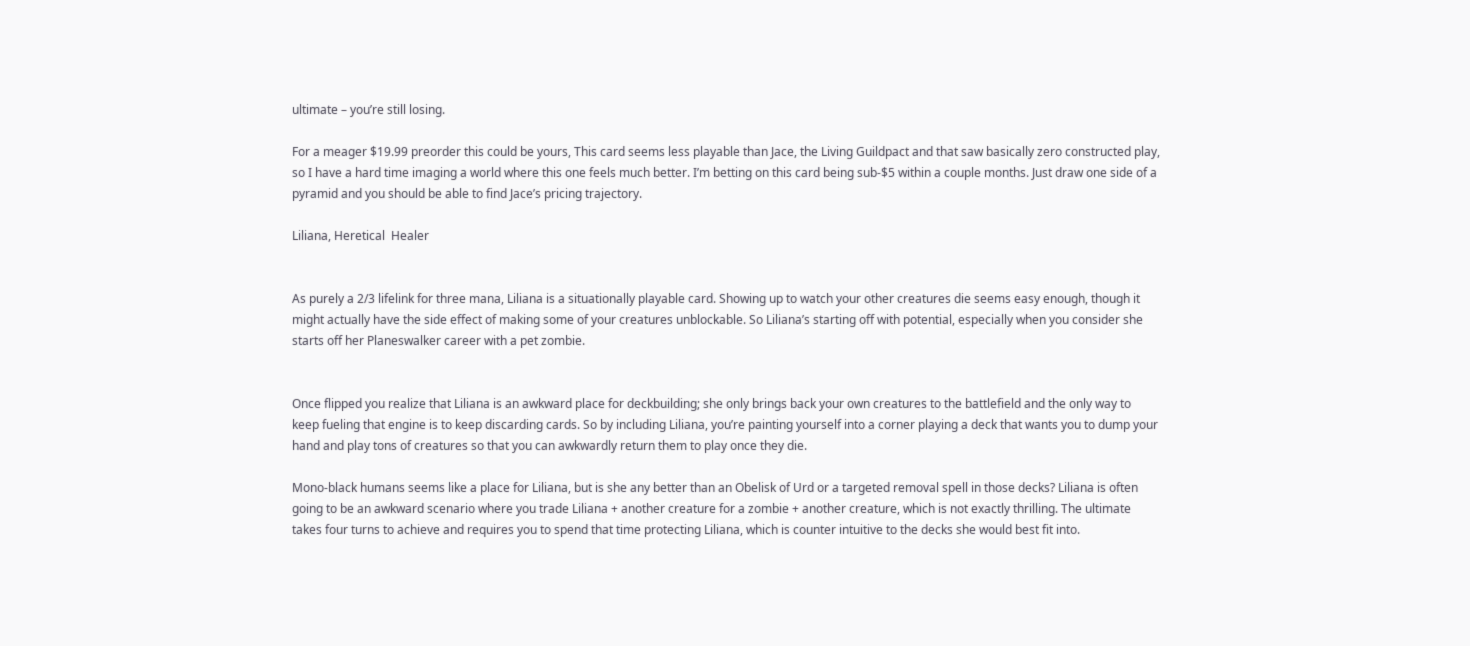ultimate – you’re still losing.

For a meager $19.99 preorder this could be yours, This card seems less playable than Jace, the Living Guildpact and that saw basically zero constructed play, so I have a hard time imaging a world where this one feels much better. I’m betting on this card being sub-$5 within a couple months. Just draw one side of a pyramid and you should be able to find Jace’s pricing trajectory.

Liliana, Heretical  Healer


As purely a 2/3 lifelink for three mana, Liliana is a situationally playable card. Showing up to watch your other creatures die seems easy enough, though it might actually have the side effect of making some of your creatures unblockable. So Liliana’s starting off with potential, especially when you consider she starts off her Planeswalker career with a pet zombie.


Once flipped you realize that Liliana is an awkward place for deckbuilding; she only brings back your own creatures to the battlefield and the only way to keep fueling that engine is to keep discarding cards. So by including Liliana, you’re painting yourself into a corner playing a deck that wants you to dump your hand and play tons of creatures so that you can awkwardly return them to play once they die.

Mono-black humans seems like a place for Liliana, but is she any better than an Obelisk of Urd or a targeted removal spell in those decks? Liliana is often going to be an awkward scenario where you trade Liliana + another creature for a zombie + another creature, which is not exactly thrilling. The ultimate takes four turns to achieve and requires you to spend that time protecting Liliana, which is counter intuitive to the decks she would best fit into.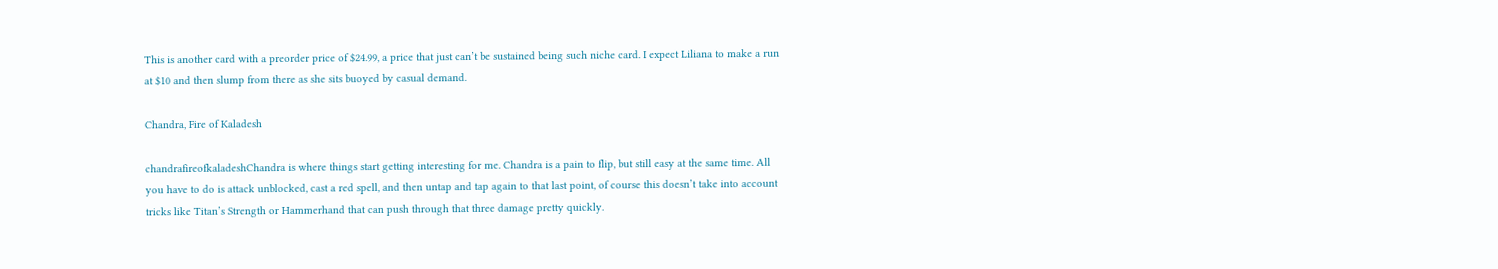This is another card with a preorder price of $24.99, a price that just can’t be sustained being such niche card. I expect Liliana to make a run at $10 and then slump from there as she sits buoyed by casual demand.

Chandra, Fire of Kaladesh

chandrafireofkaladeshChandra is where things start getting interesting for me. Chandra is a pain to flip, but still easy at the same time. All you have to do is attack unblocked, cast a red spell, and then untap and tap again to that last point, of course this doesn’t take into account tricks like Titan’s Strength or Hammerhand that can push through that three damage pretty quickly.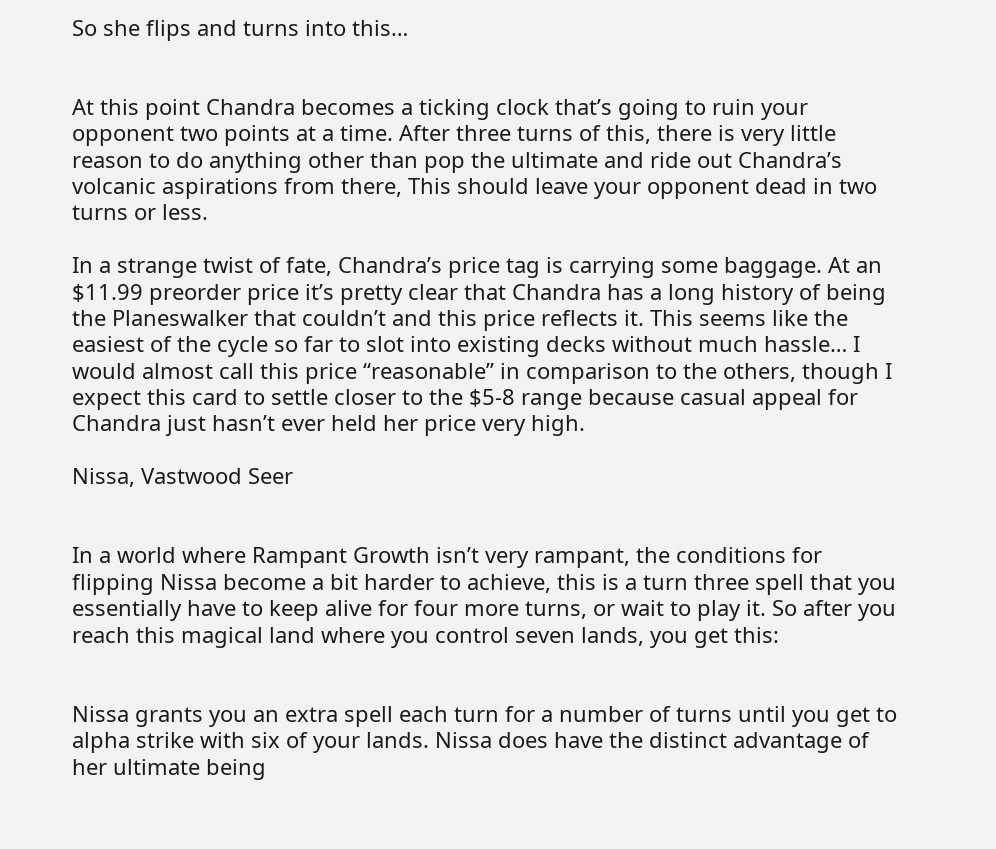So she flips and turns into this…


At this point Chandra becomes a ticking clock that’s going to ruin your opponent two points at a time. After three turns of this, there is very little reason to do anything other than pop the ultimate and ride out Chandra’s volcanic aspirations from there, This should leave your opponent dead in two turns or less.

In a strange twist of fate, Chandra’s price tag is carrying some baggage. At an $11.99 preorder price it’s pretty clear that Chandra has a long history of being the Planeswalker that couldn’t and this price reflects it. This seems like the easiest of the cycle so far to slot into existing decks without much hassle… I would almost call this price “reasonable” in comparison to the others, though I expect this card to settle closer to the $5-8 range because casual appeal for Chandra just hasn’t ever held her price very high.

Nissa, Vastwood Seer


In a world where Rampant Growth isn’t very rampant, the conditions for flipping Nissa become a bit harder to achieve, this is a turn three spell that you essentially have to keep alive for four more turns, or wait to play it. So after you reach this magical land where you control seven lands, you get this:


Nissa grants you an extra spell each turn for a number of turns until you get to alpha strike with six of your lands. Nissa does have the distinct advantage of her ultimate being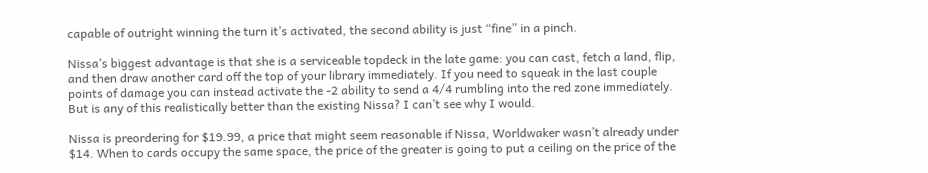capable of outright winning the turn it’s activated, the second ability is just “fine” in a pinch.

Nissa’s biggest advantage is that she is a serviceable topdeck in the late game: you can cast, fetch a land, flip, and then draw another card off the top of your library immediately. If you need to squeak in the last couple points of damage you can instead activate the -2 ability to send a 4/4 rumbling into the red zone immediately. But is any of this realistically better than the existing Nissa? I can’t see why I would.

Nissa is preordering for $19.99, a price that might seem reasonable if Nissa, Worldwaker wasn’t already under $14. When to cards occupy the same space, the price of the greater is going to put a ceiling on the price of the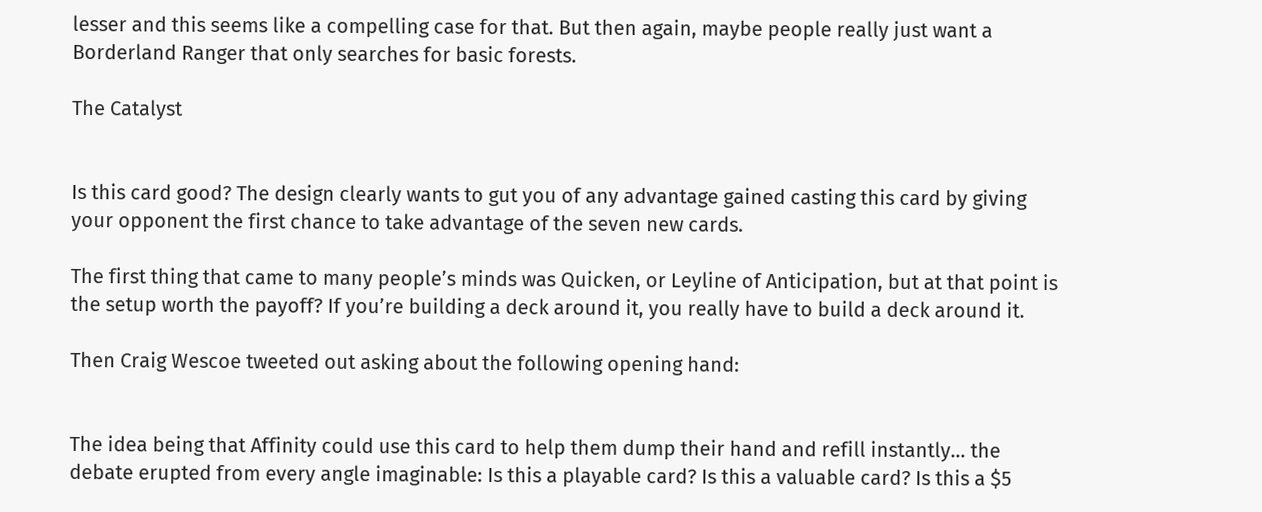lesser and this seems like a compelling case for that. But then again, maybe people really just want a Borderland Ranger that only searches for basic forests.

The Catalyst


Is this card good? The design clearly wants to gut you of any advantage gained casting this card by giving your opponent the first chance to take advantage of the seven new cards.

The first thing that came to many people’s minds was Quicken, or Leyline of Anticipation, but at that point is the setup worth the payoff? If you’re building a deck around it, you really have to build a deck around it.

Then Craig Wescoe tweeted out asking about the following opening hand:


The idea being that Affinity could use this card to help them dump their hand and refill instantly… the debate erupted from every angle imaginable: Is this a playable card? Is this a valuable card? Is this a $5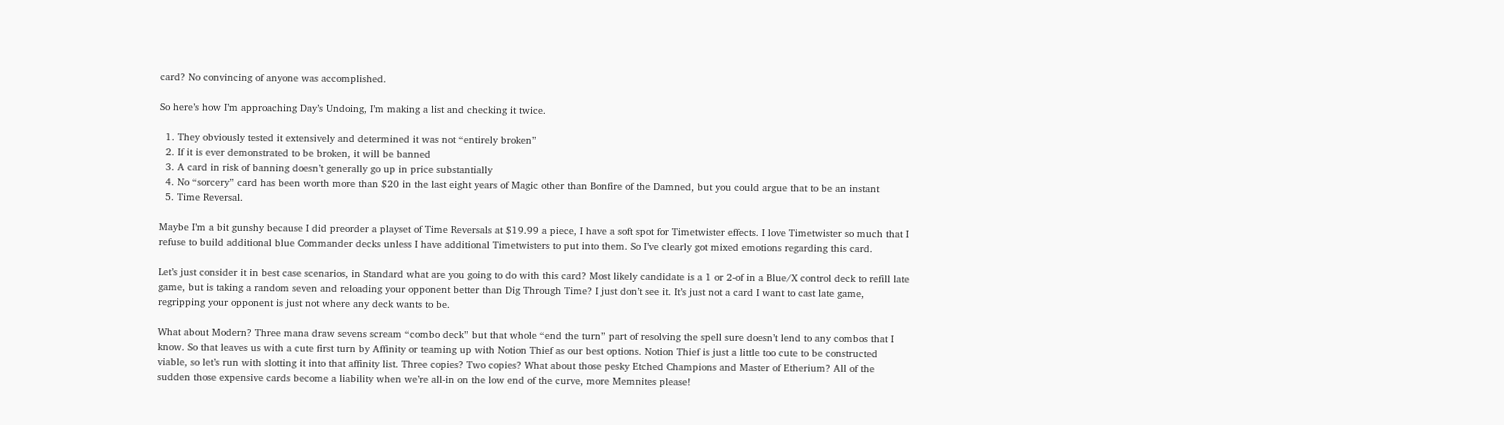card? No convincing of anyone was accomplished.

So here’s how I’m approaching Day’s Undoing, I’m making a list and checking it twice.

  1. They obviously tested it extensively and determined it was not “entirely broken”
  2. If it is ever demonstrated to be broken, it will be banned
  3. A card in risk of banning doesn’t generally go up in price substantially
  4. No “sorcery” card has been worth more than $20 in the last eight years of Magic other than Bonfire of the Damned, but you could argue that to be an instant
  5. Time Reversal.

Maybe I’m a bit gunshy because I did preorder a playset of Time Reversals at $19.99 a piece, I have a soft spot for Timetwister effects. I love Timetwister so much that I refuse to build additional blue Commander decks unless I have additional Timetwisters to put into them. So I’ve clearly got mixed emotions regarding this card.

Let’s just consider it in best case scenarios, in Standard what are you going to do with this card? Most likely candidate is a 1 or 2-of in a Blue/X control deck to refill late game, but is taking a random seven and reloading your opponent better than Dig Through Time? I just don’t see it. It’s just not a card I want to cast late game, regripping your opponent is just not where any deck wants to be.

What about Modern? Three mana draw sevens scream “combo deck” but that whole “end the turn” part of resolving the spell sure doesn’t lend to any combos that I know. So that leaves us with a cute first turn by Affinity or teaming up with Notion Thief as our best options. Notion Thief is just a little too cute to be constructed viable, so let’s run with slotting it into that affinity list. Three copies? Two copies? What about those pesky Etched Champions and Master of Etherium? All of the sudden those expensive cards become a liability when we’re all-in on the low end of the curve, more Memnites please!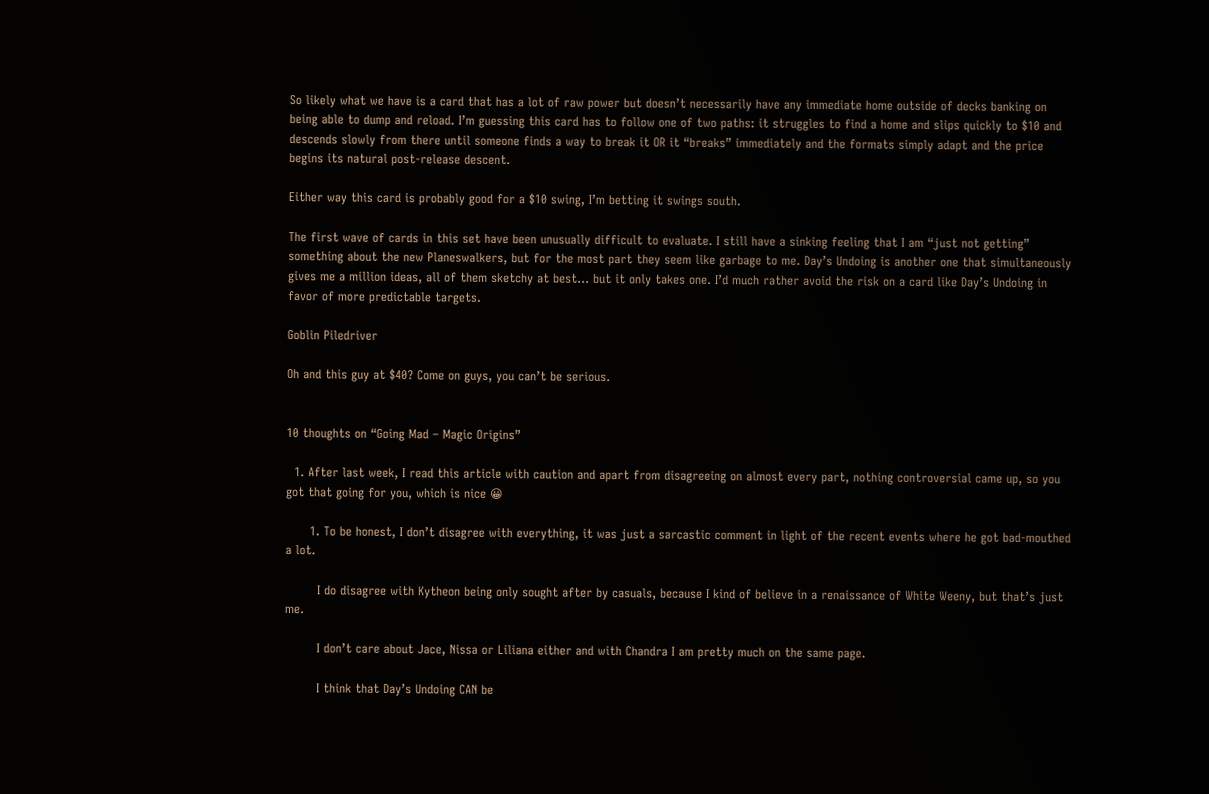So likely what we have is a card that has a lot of raw power but doesn’t necessarily have any immediate home outside of decks banking on being able to dump and reload. I’m guessing this card has to follow one of two paths: it struggles to find a home and slips quickly to $10 and descends slowly from there until someone finds a way to break it OR it “breaks” immediately and the formats simply adapt and the price begins its natural post-release descent.

Either way this card is probably good for a $10 swing, I’m betting it swings south.

The first wave of cards in this set have been unusually difficult to evaluate. I still have a sinking feeling that I am “just not getting” something about the new Planeswalkers, but for the most part they seem like garbage to me. Day’s Undoing is another one that simultaneously gives me a million ideas, all of them sketchy at best… but it only takes one. I’d much rather avoid the risk on a card like Day’s Undoing in favor of more predictable targets.

Goblin Piledriver

Oh and this guy at $40? Come on guys, you can’t be serious.


10 thoughts on “Going Mad – Magic Origins”

  1. After last week, I read this article with caution and apart from disagreeing on almost every part, nothing controversial came up, so you got that going for you, which is nice 😀

      1. To be honest, I don’t disagree with everything, it was just a sarcastic comment in light of the recent events where he got bad-mouthed a lot.

        I do disagree with Kytheon being only sought after by casuals, because I kind of believe in a renaissance of White Weeny, but that’s just me.

        I don’t care about Jace, Nissa or Liliana either and with Chandra I am pretty much on the same page.

        I think that Day’s Undoing CAN be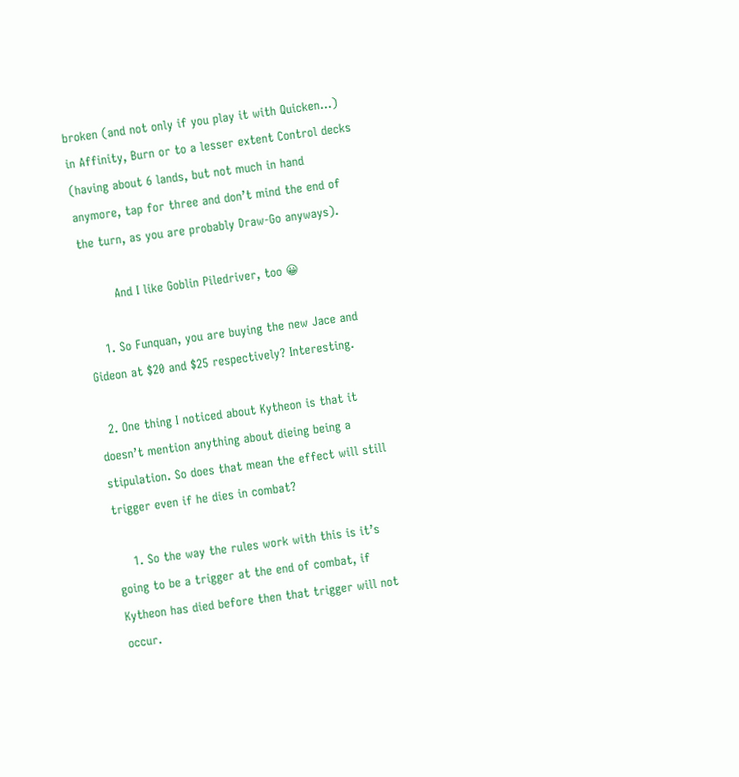broken (and not only if you play it with Quicken…) in Affinity, Burn or to a lesser extent Control decks (having about 6 lands, but not much in hand anymore, tap for three and don’t mind the end of the turn, as you are probably Draw-Go anyways).

        And I like Goblin Piledriver, too 😀

    1. So Funquan, you are buying the new Jace and Gideon at $20 and $25 respectively? Interesting.

  2. One thing I noticed about Kytheon is that it doesn’t mention anything about dieing being a stipulation. So does that mean the effect will still trigger even if he dies in combat?

    1. So the way the rules work with this is it’s going to be a trigger at the end of combat, if Kytheon has died before then that trigger will not occur.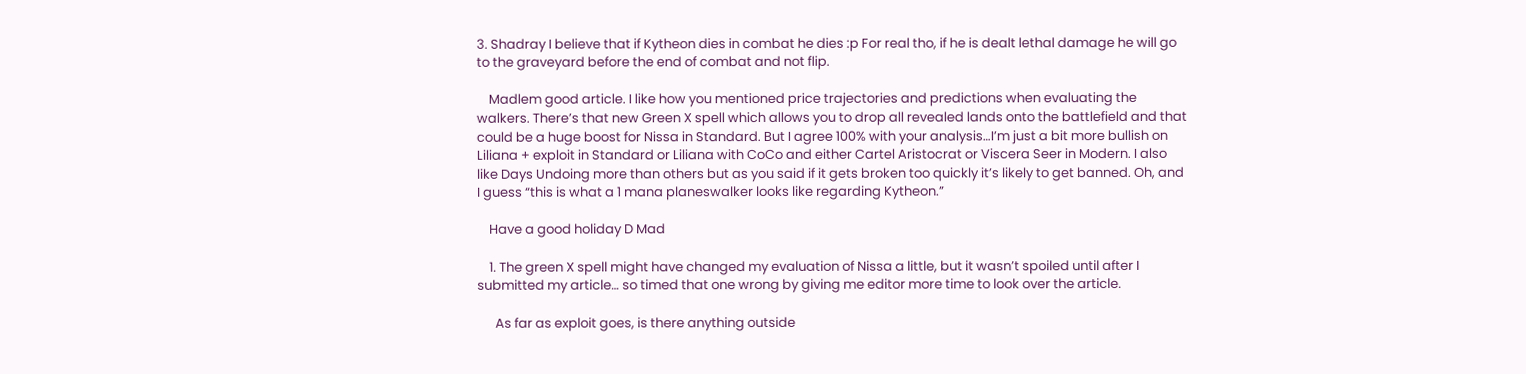3. Shadray I believe that if Kytheon dies in combat he dies :p For real tho, if he is dealt lethal damage he will go to the graveyard before the end of combat and not flip.

    Madlem good article. I like how you mentioned price trajectories and predictions when evaluating the walkers. There’s that new Green X spell which allows you to drop all revealed lands onto the battlefield and that could be a huge boost for Nissa in Standard. But I agree 100% with your analysis…I’m just a bit more bullish on Liliana + exploit in Standard or Liliana with CoCo and either Cartel Aristocrat or Viscera Seer in Modern. I also like Days Undoing more than others but as you said if it gets broken too quickly it’s likely to get banned. Oh, and I guess “this is what a 1 mana planeswalker looks like regarding Kytheon.”

    Have a good holiday D Mad

    1. The green X spell might have changed my evaluation of Nissa a little, but it wasn’t spoiled until after I submitted my article… so timed that one wrong by giving me editor more time to look over the article.

      As far as exploit goes, is there anything outside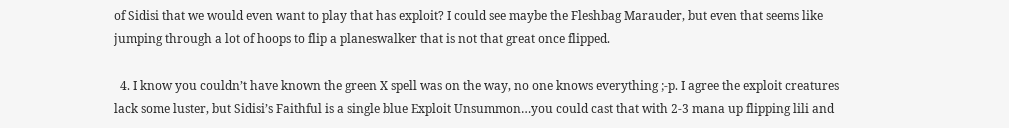of Sidisi that we would even want to play that has exploit? I could see maybe the Fleshbag Marauder, but even that seems like jumping through a lot of hoops to flip a planeswalker that is not that great once flipped.

  4. I know you couldn’t have known the green X spell was on the way, no one knows everything ;-p. I agree the exploit creatures lack some luster, but Sidisi’s Faithful is a single blue Exploit Unsummon…you could cast that with 2-3 mana up flipping lili and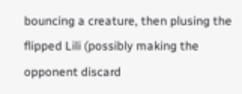bouncing a creature, then plusing the flipped Lili (possibly making the opponent discard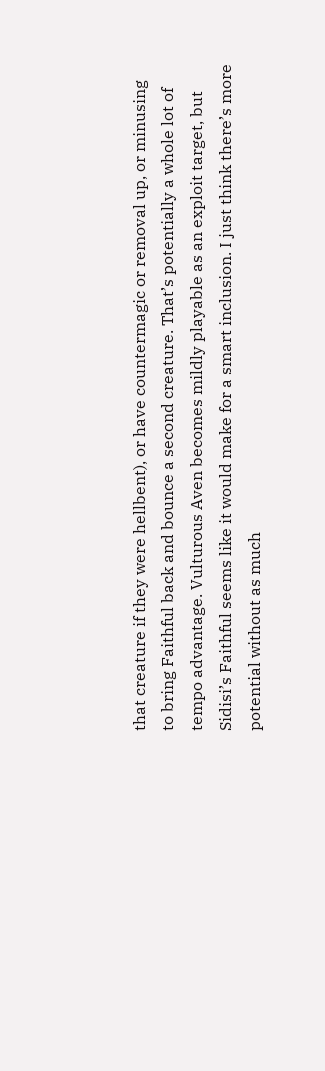that creature if they were hellbent), or have countermagic or removal up, or minusing to bring Faithful back and bounce a second creature. That’s potentially a whole lot of tempo advantage. Vulturous Aven becomes mildly playable as an exploit target, but Sidisi’s Faithful seems like it would make for a smart inclusion. I just think there’s more potential without as much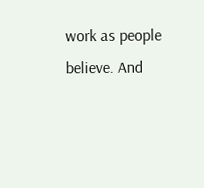work as people believe. And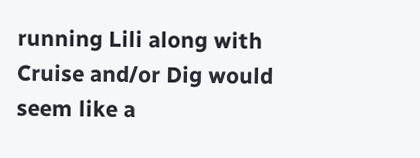running Lili along with Cruise and/or Dig would seem like a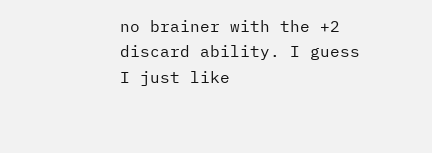no brainer with the +2 discard ability. I guess I just like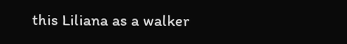this Liliana as a walker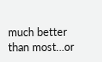much better than most…or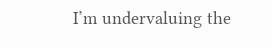I’m undervaluing the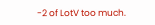-2 of LotV too much.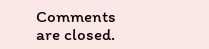Comments are closed.